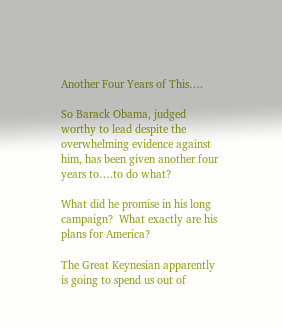Another Four Years of This….

So Barack Obama, judged worthy to lead despite the overwhelming evidence against him, has been given another four years to….to do what?

What did he promise in his long campaign?  What exactly are his plans for America?

The Great Keynesian apparently is going to spend us out of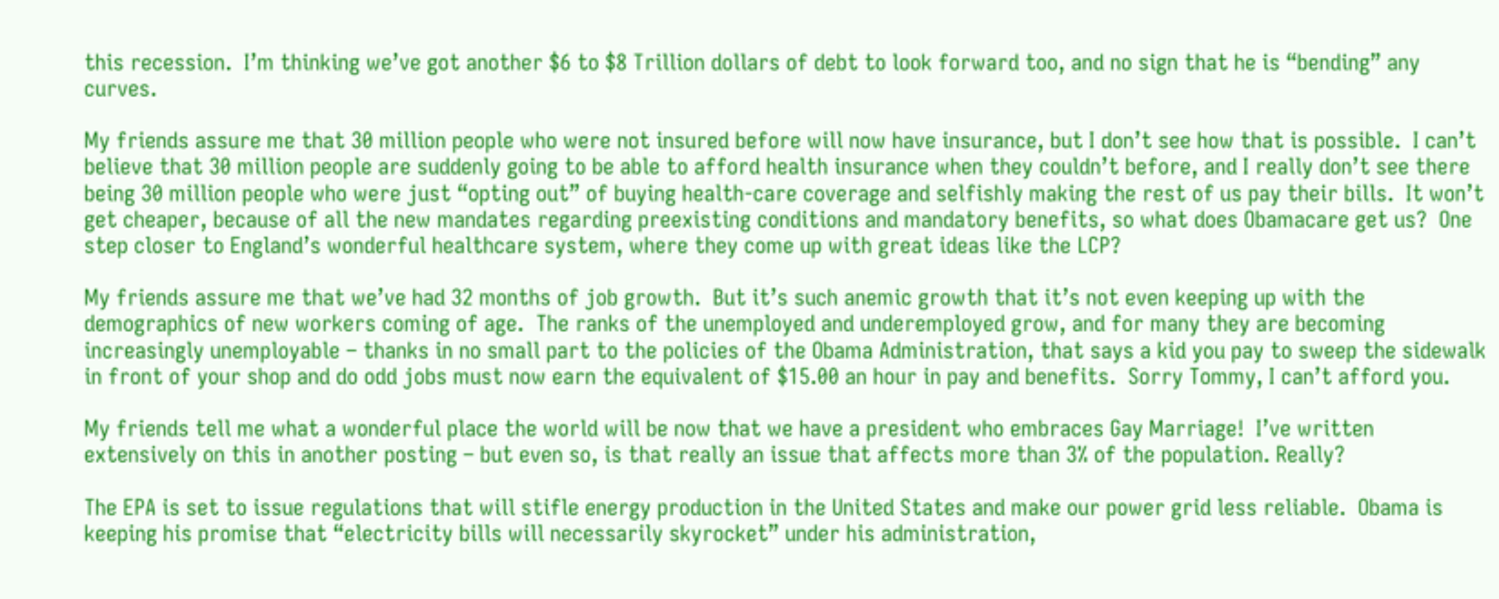this recession.  I’m thinking we’ve got another $6 to $8 Trillion dollars of debt to look forward too, and no sign that he is “bending” any curves.

My friends assure me that 30 million people who were not insured before will now have insurance, but I don’t see how that is possible.  I can’t believe that 30 million people are suddenly going to be able to afford health insurance when they couldn’t before, and I really don’t see there being 30 million people who were just “opting out” of buying health-care coverage and selfishly making the rest of us pay their bills.  It won’t get cheaper, because of all the new mandates regarding preexisting conditions and mandatory benefits, so what does Obamacare get us?  One step closer to England’s wonderful healthcare system, where they come up with great ideas like the LCP?

My friends assure me that we’ve had 32 months of job growth.  But it’s such anemic growth that it’s not even keeping up with the demographics of new workers coming of age.  The ranks of the unemployed and underemployed grow, and for many they are becoming increasingly unemployable – thanks in no small part to the policies of the Obama Administration, that says a kid you pay to sweep the sidewalk in front of your shop and do odd jobs must now earn the equivalent of $15.00 an hour in pay and benefits.  Sorry Tommy, I can’t afford you.

My friends tell me what a wonderful place the world will be now that we have a president who embraces Gay Marriage!  I’ve written extensively on this in another posting – but even so, is that really an issue that affects more than 3% of the population. Really?

The EPA is set to issue regulations that will stifle energy production in the United States and make our power grid less reliable.  Obama is keeping his promise that “electricity bills will necessarily skyrocket” under his administration,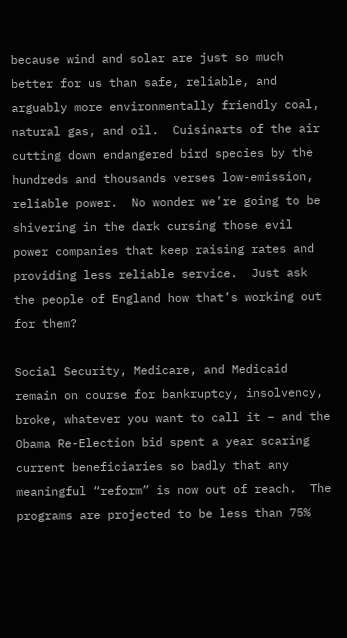because wind and solar are just so much better for us than safe, reliable, and arguably more environmentally friendly coal, natural gas, and oil.  Cuisinarts of the air cutting down endangered bird species by the hundreds and thousands verses low-emission, reliable power.  No wonder we’re going to be shivering in the dark cursing those evil power companies that keep raising rates and providing less reliable service.  Just ask the people of England how that’s working out for them?

Social Security, Medicare, and Medicaid remain on course for bankruptcy, insolvency, broke, whatever you want to call it – and the Obama Re-Election bid spent a year scaring current beneficiaries so badly that any meaningful “reform” is now out of reach.  The programs are projected to be less than 75%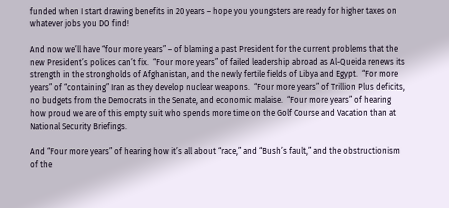funded when I start drawing benefits in 20 years – hope you youngsters are ready for higher taxes on whatever jobs you DO find!

And now we’ll have “four more years” – of blaming a past President for the current problems that the new President’s polices can’t fix.  “Four more years” of failed leadership abroad as Al-Queida renews its strength in the strongholds of Afghanistan, and the newly fertile fields of Libya and Egypt.  “For more years” of “containing” Iran as they develop nuclear weapons.  “Four more years” of Trillion Plus deficits, no budgets from the Democrats in the Senate, and economic malaise.  “Four more years” of hearing how proud we are of this empty suit who spends more time on the Golf Course and Vacation than at National Security Briefings.

And “Four more years” of hearing how it’s all about “race,” and “Bush’s fault,” and the obstructionism of the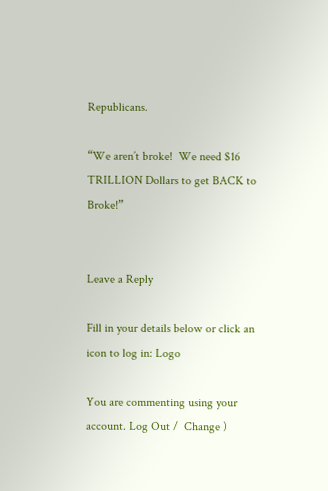Republicans.

“We aren’t broke!  We need $16 TRILLION Dollars to get BACK to Broke!”


Leave a Reply

Fill in your details below or click an icon to log in: Logo

You are commenting using your account. Log Out /  Change )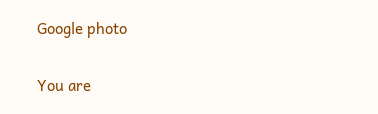Google photo

You are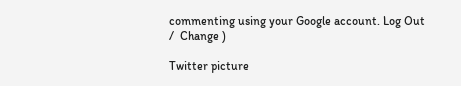commenting using your Google account. Log Out /  Change )

Twitter picture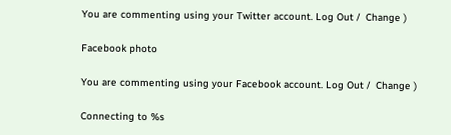You are commenting using your Twitter account. Log Out /  Change )

Facebook photo

You are commenting using your Facebook account. Log Out /  Change )

Connecting to %s